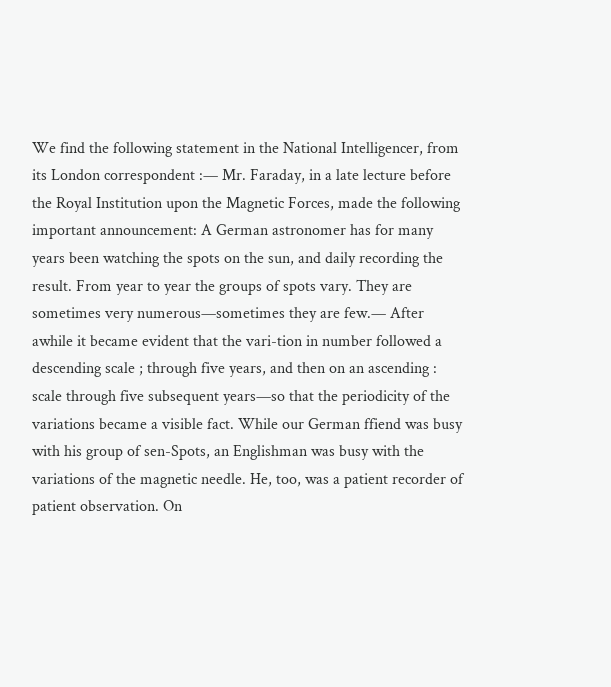We find the following statement in the National Intelligencer, from its London correspondent :— Mr. Faraday, in a late lecture before the Royal Institution upon the Magnetic Forces, made the following important announcement: A German astronomer has for many years been watching the spots on the sun, and daily recording the result. From year to year the groups of spots vary. They are sometimes very numerous—sometimes they are few.— After awhile it became evident that the vari-tion in number followed a descending scale ; through five years, and then on an ascending : scale through five subsequent years—so that the periodicity of the variations became a visible fact. While our German ffiend was busy with his group of sen-Spots, an Englishman was busy with the variations of the magnetic needle. He, too, was a patient recorder of patient observation. On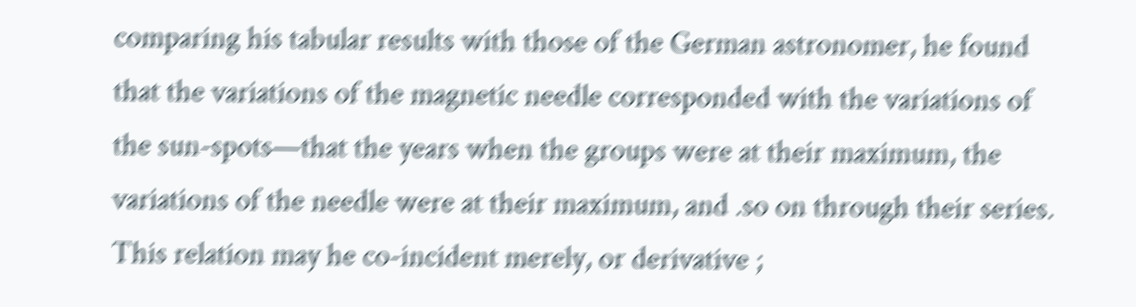comparing his tabular results with those of the German astronomer, he found that the variations of the magnetic needle corresponded with the variations of the sun-spots—that the years when the groups were at their maximum, the variations of the needle were at their maximum, and .so on through their series. This relation may he co-incident merely, or derivative ;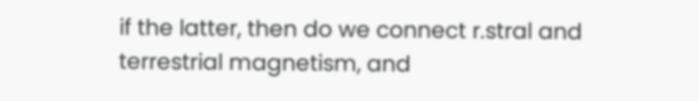if the latter, then do we connect r.stral and terrestrial magnetism, and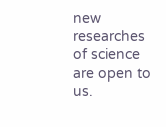new researches of science are open to us.